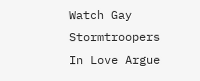Watch Gay Stormtroopers In Love Argue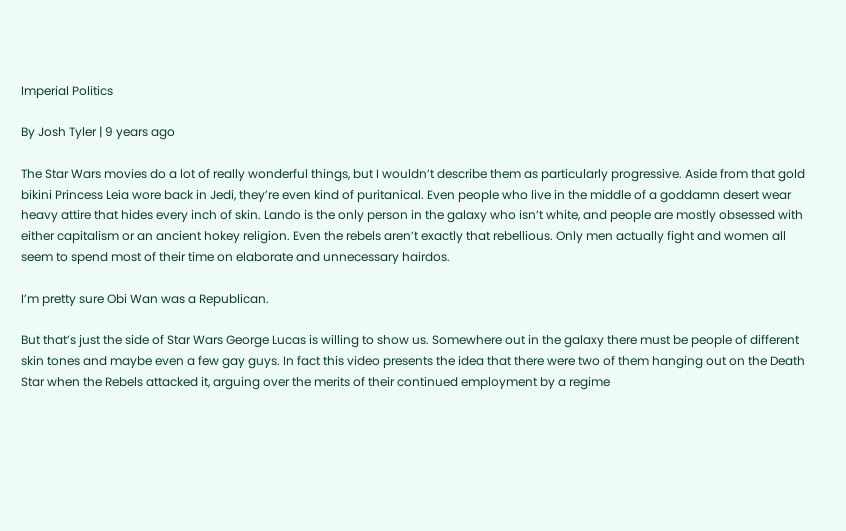Imperial Politics

By Josh Tyler | 9 years ago

The Star Wars movies do a lot of really wonderful things, but I wouldn’t describe them as particularly progressive. Aside from that gold bikini Princess Leia wore back in Jedi, they’re even kind of puritanical. Even people who live in the middle of a goddamn desert wear heavy attire that hides every inch of skin. Lando is the only person in the galaxy who isn’t white, and people are mostly obsessed with either capitalism or an ancient hokey religion. Even the rebels aren’t exactly that rebellious. Only men actually fight and women all seem to spend most of their time on elaborate and unnecessary hairdos.

I’m pretty sure Obi Wan was a Republican.

But that’s just the side of Star Wars George Lucas is willing to show us. Somewhere out in the galaxy there must be people of different skin tones and maybe even a few gay guys. In fact this video presents the idea that there were two of them hanging out on the Death Star when the Rebels attacked it, arguing over the merits of their continued employment by a regime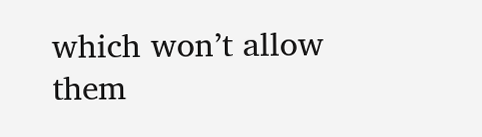which won’t allow them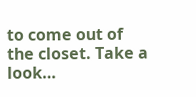to come out of the closet. Take a look…